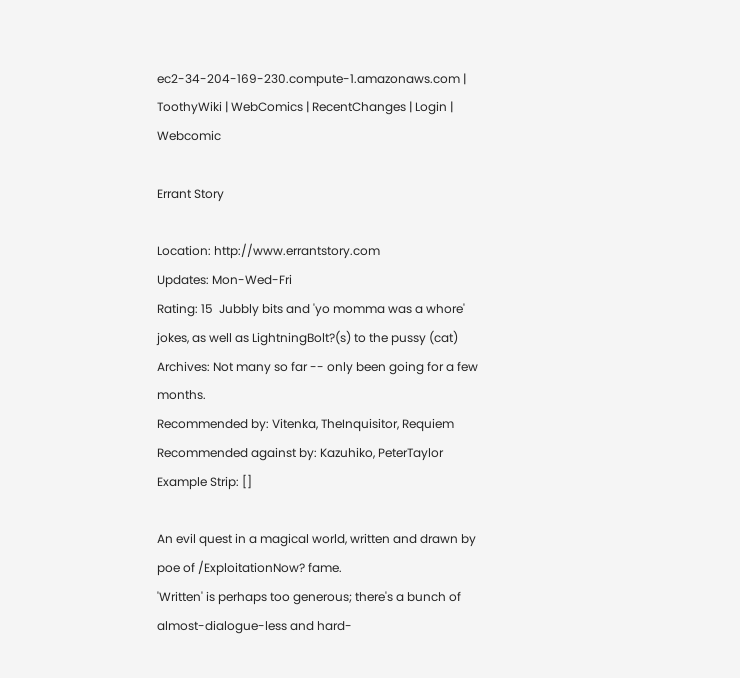ec2-34-204-169-230.compute-1.amazonaws.com | ToothyWiki | WebComics | RecentChanges | Login | Webcomic

Errant Story

Location: http://www.errantstory.com
Updates: Mon-Wed-Fri
Rating: 15  Jubbly bits and 'yo momma was a whore' jokes, as well as LightningBolt?(s) to the pussy (cat)
Archives: Not many so far -- only been going for a few months.
Recommended by: Vitenka, TheInquisitor, Requiem
Recommended against by: Kazuhiko, PeterTaylor
Example Strip: []

An evil quest in a magical world, written and drawn by poe of /ExploitationNow? fame.
'Written' is perhaps too generous; there's a bunch of almost-dialogue-less and hard-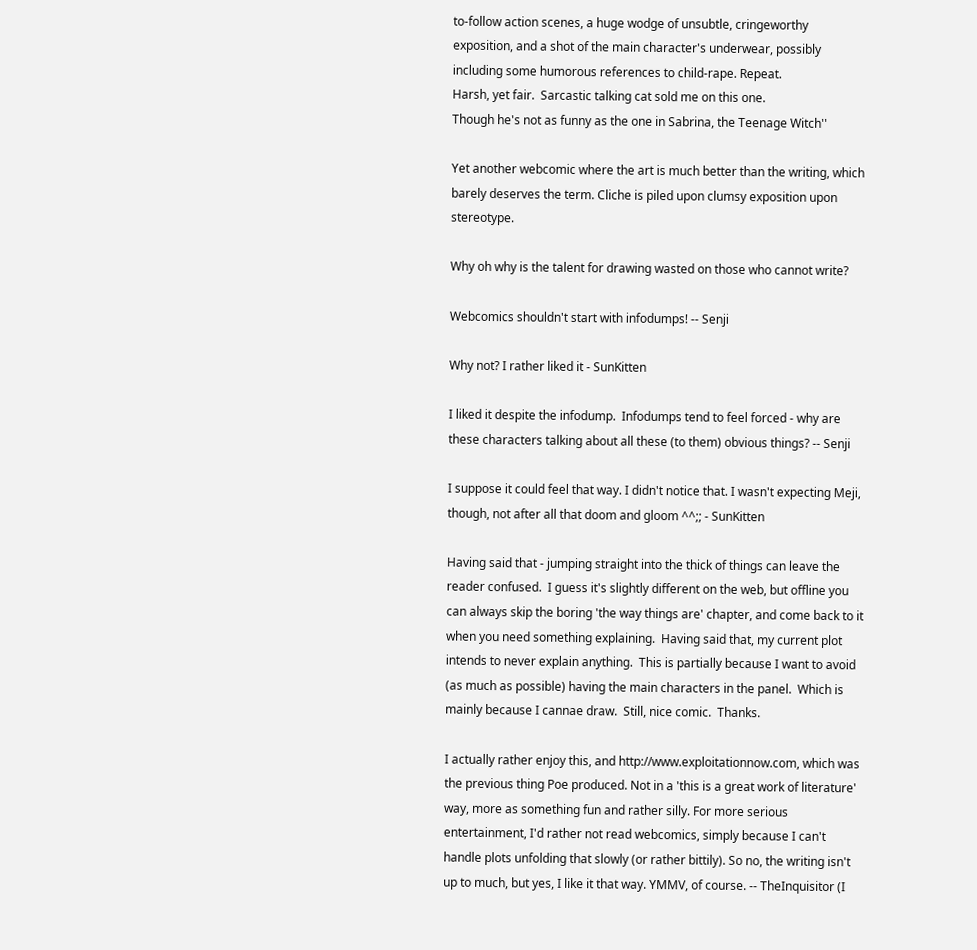to-follow action scenes, a huge wodge of unsubtle, cringeworthy exposition, and a shot of the main character's underwear, possibly including some humorous references to child-rape. Repeat.
Harsh, yet fair.  Sarcastic talking cat sold me on this one.
Though he's not as funny as the one in Sabrina, the Teenage Witch''

Yet another webcomic where the art is much better than the writing, which barely deserves the term. Cliche is piled upon clumsy exposition upon stereotype.

Why oh why is the talent for drawing wasted on those who cannot write?

Webcomics shouldn't start with infodumps! -- Senji

Why not? I rather liked it - SunKitten

I liked it despite the infodump.  Infodumps tend to feel forced - why are these characters talking about all these (to them) obvious things? -- Senji

I suppose it could feel that way. I didn't notice that. I wasn't expecting Meji, though, not after all that doom and gloom ^^;; - SunKitten

Having said that - jumping straight into the thick of things can leave the reader confused.  I guess it's slightly different on the web, but offline you can always skip the boring 'the way things are' chapter, and come back to it when you need something explaining.  Having said that, my current plot intends to never explain anything.  This is partially because I want to avoid (as much as possible) having the main characters in the panel.  Which is mainly because I cannae draw.  Still, nice comic.  Thanks.

I actually rather enjoy this, and http://www.exploitationnow.com, which was the previous thing Poe produced. Not in a 'this is a great work of literature' way, more as something fun and rather silly. For more serious entertainment, I'd rather not read webcomics, simply because I can't handle plots unfolding that slowly (or rather bittily). So no, the writing isn't up to much, but yes, I like it that way. YMMV, of course. -- TheInquisitor (I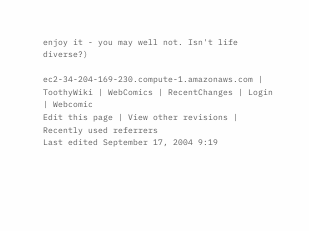enjoy it - you may well not. Isn't life diverse?)

ec2-34-204-169-230.compute-1.amazonaws.com | ToothyWiki | WebComics | RecentChanges | Login | Webcomic
Edit this page | View other revisions | Recently used referrers
Last edited September 17, 2004 9:19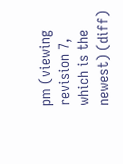pm (viewing revision 7, which is the newest) (diff)